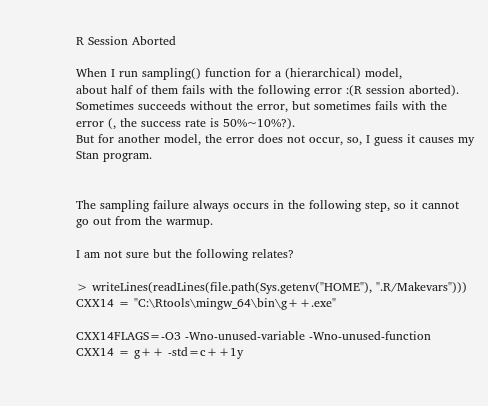R Session Aborted

When I run sampling() function for a (hierarchical) model,
about half of them fails with the following error :(R session aborted).
Sometimes succeeds without the error, but sometimes fails with the error (, the success rate is 50%~10%?).
But for another model, the error does not occur, so, I guess it causes my Stan program.


The sampling failure always occurs in the following step, so it cannot go out from the warmup.

I am not sure but the following relates?

> writeLines(readLines(file.path(Sys.getenv("HOME"), ".R/Makevars")))
CXX14 = "C:\Rtools\mingw_64\bin\g++.exe"

CXX14FLAGS=-O3 -Wno-unused-variable -Wno-unused-function
CXX14 = g++ -std=c++1y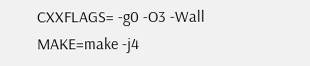CXXFLAGS= -g0 -O3 -Wall
MAKE=make -j4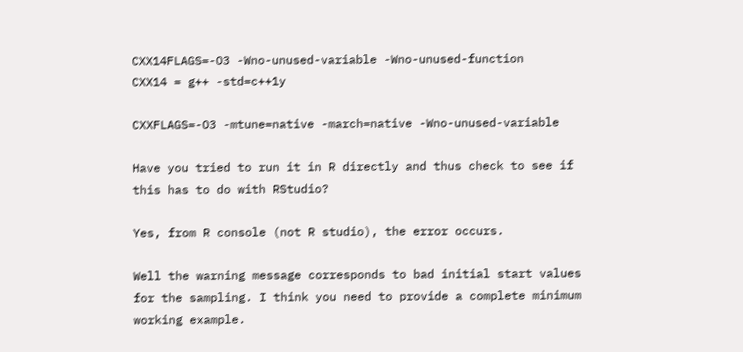CXX14FLAGS=-O3 -Wno-unused-variable -Wno-unused-function
CXX14 = g++ -std=c++1y

CXXFLAGS=-O3 -mtune=native -march=native -Wno-unused-variable

Have you tried to run it in R directly and thus check to see if this has to do with RStudio?

Yes, from R console (not R studio), the error occurs.

Well the warning message corresponds to bad initial start values for the sampling. I think you need to provide a complete minimum working example.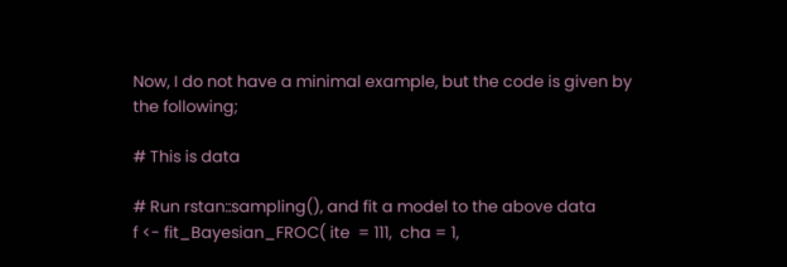Now, I do not have a minimal example, but the code is given by the following;

# This is data

# Run rstan::sampling(), and fit a model to the above data
f <- fit_Bayesian_FROC( ite  = 111,  cha = 1,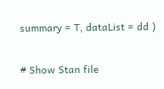summary = T, dataList = dd )

# Show Stan file